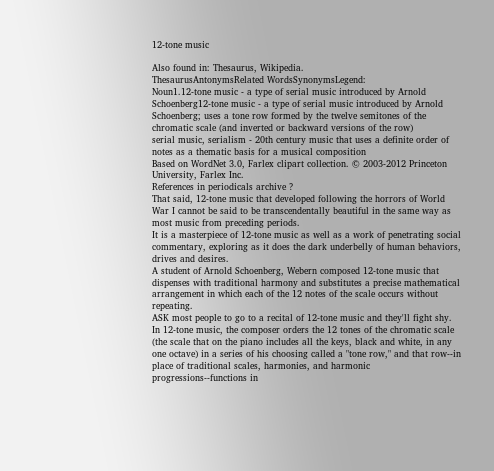12-tone music

Also found in: Thesaurus, Wikipedia.
ThesaurusAntonymsRelated WordsSynonymsLegend:
Noun1.12-tone music - a type of serial music introduced by Arnold Schoenberg12-tone music - a type of serial music introduced by Arnold Schoenberg; uses a tone row formed by the twelve semitones of the chromatic scale (and inverted or backward versions of the row)
serial music, serialism - 20th century music that uses a definite order of notes as a thematic basis for a musical composition
Based on WordNet 3.0, Farlex clipart collection. © 2003-2012 Princeton University, Farlex Inc.
References in periodicals archive ?
That said, 12-tone music that developed following the horrors of World War I cannot be said to be transcendentally beautiful in the same way as most music from preceding periods.
It is a masterpiece of 12-tone music as well as a work of penetrating social commentary, exploring as it does the dark underbelly of human behaviors, drives and desires.
A student of Arnold Schoenberg, Webern composed 12-tone music that dispenses with traditional harmony and substitutes a precise mathematical arrangement in which each of the 12 notes of the scale occurs without repeating.
ASK most people to go to a recital of 12-tone music and they'll fight shy.
In 12-tone music, the composer orders the 12 tones of the chromatic scale (the scale that on the piano includes all the keys, black and white, in any one octave) in a series of his choosing called a "tone row," and that row--in place of traditional scales, harmonies, and harmonic progressions--functions in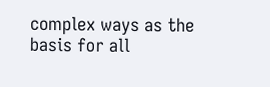complex ways as the basis for all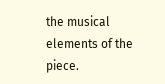the musical elements of the piece.